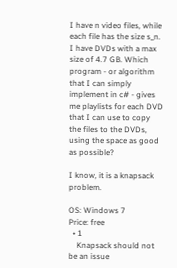I have n video files, while each file has the size s_n. I have DVDs with a max size of 4.7 GB. Which program - or algorithm that I can simply implement in c# - gives me playlists for each DVD that I can use to copy the files to the DVDs, using the space as good as possible?

I know, it is a knapsack problem.

OS: Windows 7
Price: free
  • 1
    Knapsack should not be an issue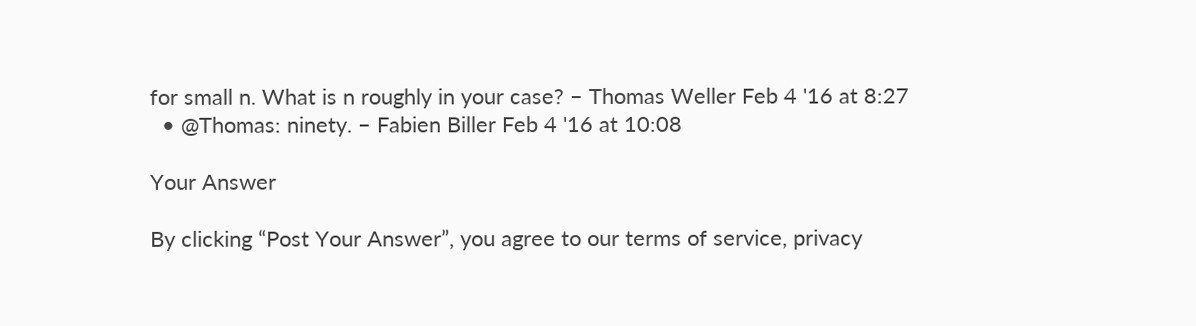for small n. What is n roughly in your case? – Thomas Weller Feb 4 '16 at 8:27
  • @Thomas: ninety. – Fabien Biller Feb 4 '16 at 10:08

Your Answer

By clicking “Post Your Answer”, you agree to our terms of service, privacy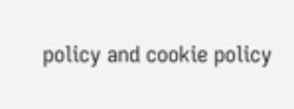policy and cookie policy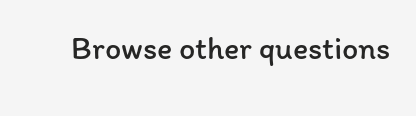Browse other questions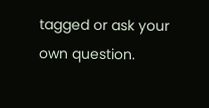tagged or ask your own question.